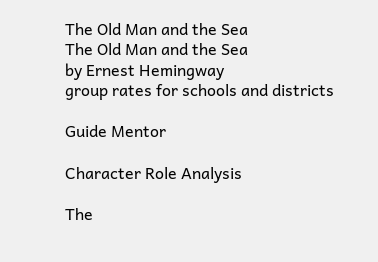The Old Man and the Sea
The Old Man and the Sea
by Ernest Hemingway
group rates for schools and districts

Guide Mentor

Character Role Analysis

The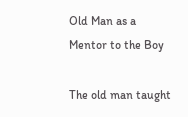Old Man as a Mentor to the Boy

The old man taught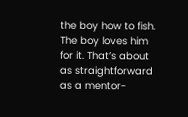the boy how to fish. The boy loves him for it. That’s about as straightforward as a mentor-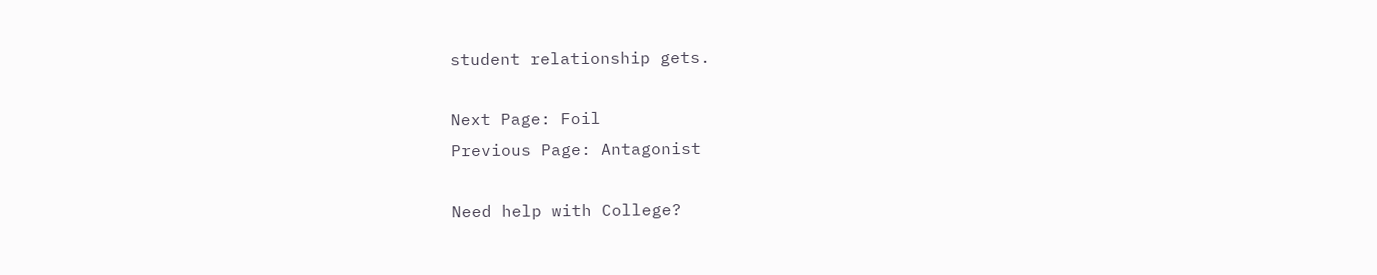student relationship gets.

Next Page: Foil
Previous Page: Antagonist

Need help with College?